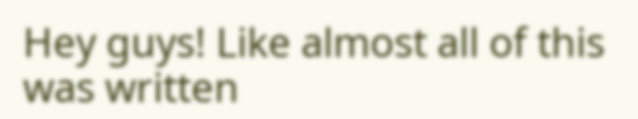Hey guys! Like almost all of this was written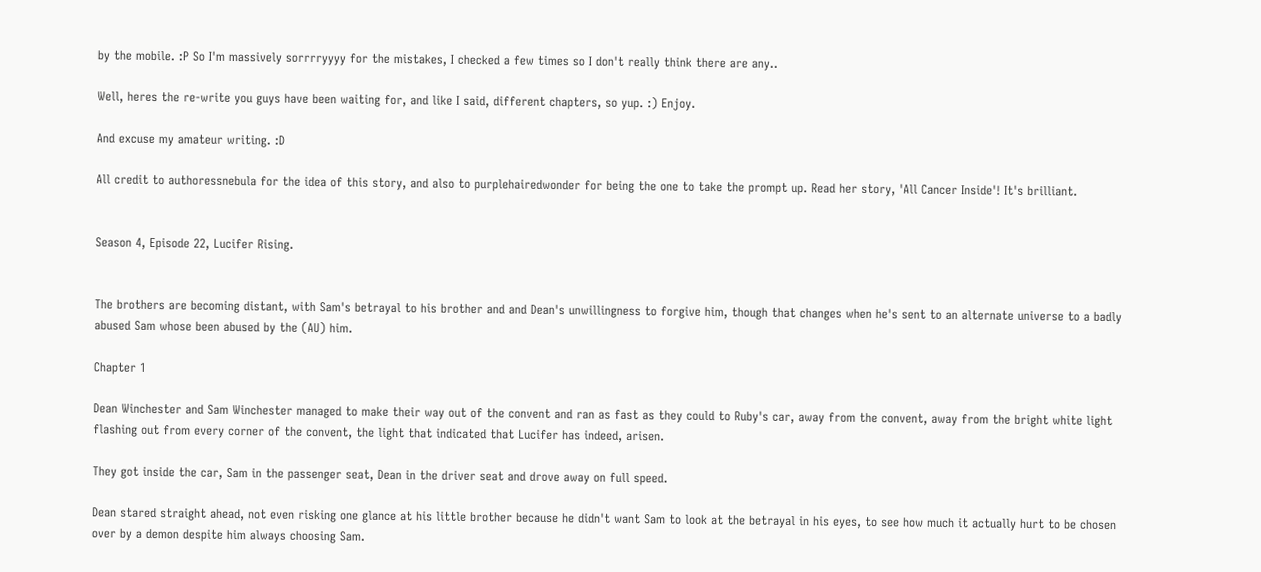by the mobile. :P So I'm massively sorrrryyyy for the mistakes, I checked a few times so I don't really think there are any..

Well, heres the re-write you guys have been waiting for, and like I said, different chapters, so yup. :) Enjoy.

And excuse my amateur writing. :D

All credit to authoressnebula for the idea of this story, and also to purplehairedwonder for being the one to take the prompt up. Read her story, 'All Cancer Inside'! It's brilliant.


Season 4, Episode 22, Lucifer Rising.


The brothers are becoming distant, with Sam's betrayal to his brother and and Dean's unwillingness to forgive him, though that changes when he's sent to an alternate universe to a badly abused Sam whose been abused by the (AU) him.

Chapter 1

Dean Winchester and Sam Winchester managed to make their way out of the convent and ran as fast as they could to Ruby's car, away from the convent, away from the bright white light flashing out from every corner of the convent, the light that indicated that Lucifer has indeed, arisen.

They got inside the car, Sam in the passenger seat, Dean in the driver seat and drove away on full speed.

Dean stared straight ahead, not even risking one glance at his little brother because he didn't want Sam to look at the betrayal in his eyes, to see how much it actually hurt to be chosen over by a demon despite him always choosing Sam.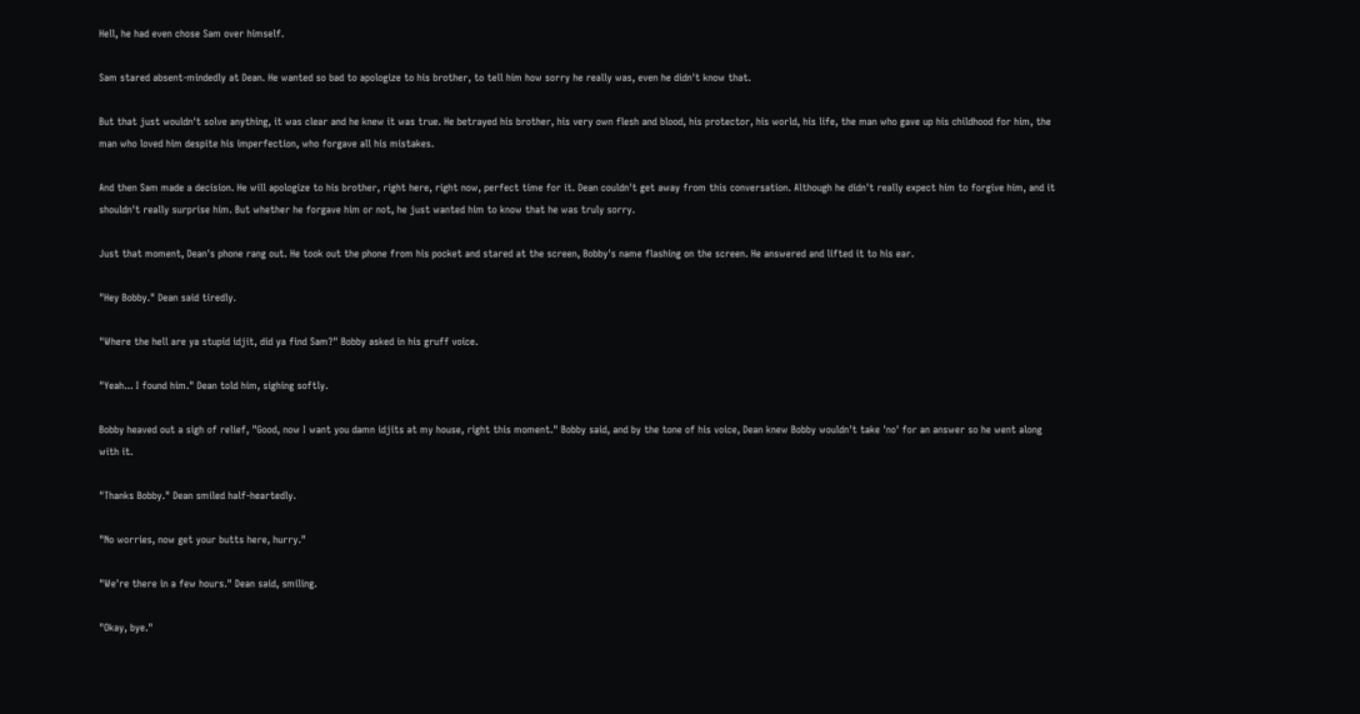Hell, he had even chose Sam over himself.

Sam stared absent-mindedly at Dean. He wanted so bad to apologize to his brother, to tell him how sorry he really was, even he didn't know that.

But that just wouldn't solve anything, it was clear and he knew it was true. He betrayed his brother, his very own flesh and blood, his protector, his world, his life, the man who gave up his childhood for him, the man who loved him despite his imperfection, who forgave all his mistakes.

And then Sam made a decision. He will apologize to his brother, right here, right now, perfect time for it. Dean couldn't get away from this conversation. Although he didn't really expect him to forgive him, and it shouldn't really surprise him. But whether he forgave him or not, he just wanted him to know that he was truly sorry.

Just that moment, Dean's phone rang out. He took out the phone from his pocket and stared at the screen, Bobby's name flashing on the screen. He answered and lifted it to his ear.

"Hey Bobby." Dean said tiredly.

"Where the hell are ya stupid idjit, did ya find Sam?" Bobby asked in his gruff voice.

"Yeah... I found him." Dean told him, sighing softly.

Bobby heaved out a sigh of relief, "Good, now I want you damn idjits at my house, right this moment." Bobby said, and by the tone of his voice, Dean knew Bobby wouldn't take 'no' for an answer so he went along with it.

"Thanks Bobby." Dean smiled half-heartedly.

"No worries, now get your butts here, hurry."

"We're there in a few hours." Dean said, smiling.

"Okay, bye."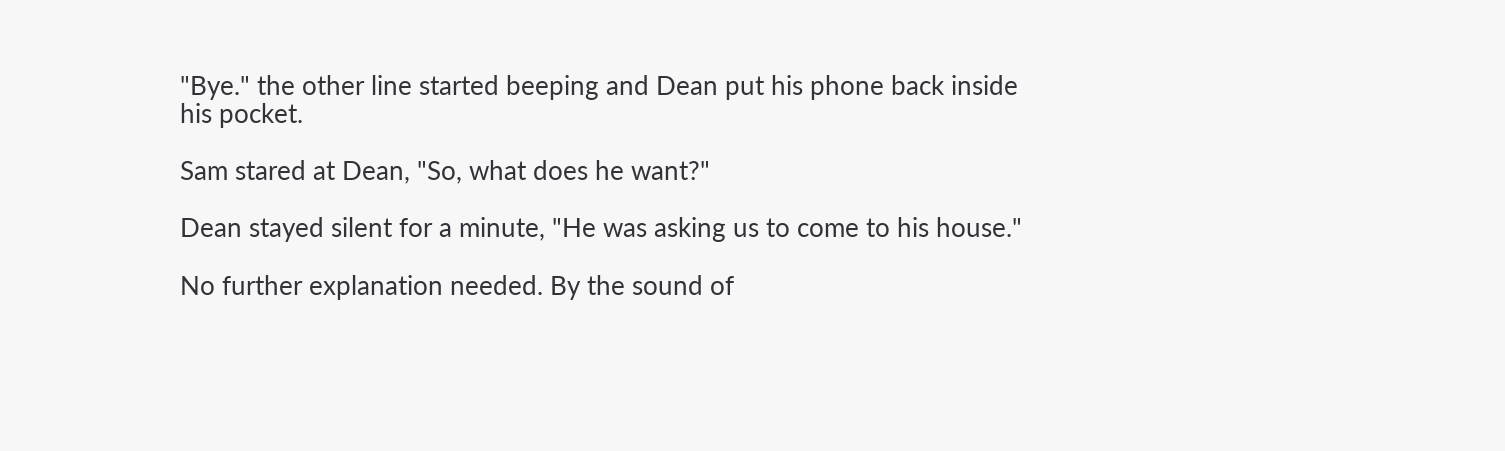"Bye." the other line started beeping and Dean put his phone back inside his pocket.

Sam stared at Dean, "So, what does he want?"

Dean stayed silent for a minute, "He was asking us to come to his house."

No further explanation needed. By the sound of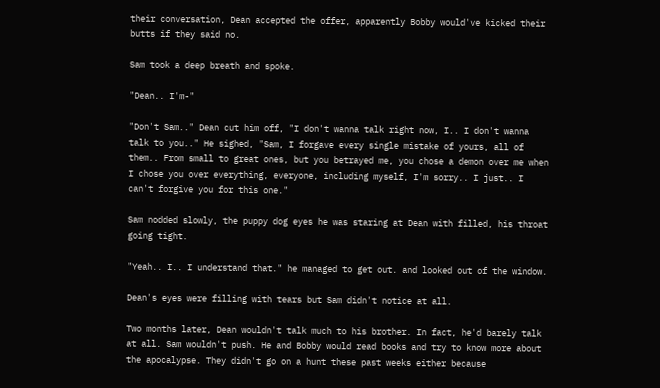their conversation, Dean accepted the offer, apparently Bobby would've kicked their butts if they said no.

Sam took a deep breath and spoke.

"Dean.. I'm-"

"Don't Sam.." Dean cut him off, "I don't wanna talk right now, I.. I don't wanna talk to you.." He sighed, "Sam, I forgave every single mistake of yours, all of them.. From small to great ones, but you betrayed me, you chose a demon over me when I chose you over everything, everyone, including myself, I'm sorry.. I just.. I can't forgive you for this one."

Sam nodded slowly, the puppy dog eyes he was staring at Dean with filled, his throat going tight.

"Yeah.. I.. I understand that." he managed to get out. and looked out of the window.

Dean's eyes were filling with tears but Sam didn't notice at all.

Two months later, Dean wouldn't talk much to his brother. In fact, he'd barely talk at all. Sam wouldn't push. He and Bobby would read books and try to know more about the apocalypse. They didn't go on a hunt these past weeks either because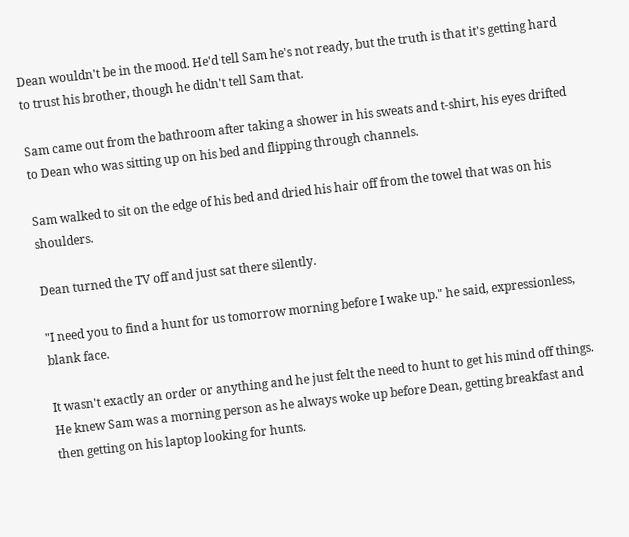Dean wouldn't be in the mood. He'd tell Sam he's not ready, but the truth is that it's getting hard to trust his brother, though he didn't tell Sam that.

Sam came out from the bathroom after taking a shower in his sweats and t-shirt, his eyes drifted to Dean who was sitting up on his bed and flipping through channels.

Sam walked to sit on the edge of his bed and dried his hair off from the towel that was on his shoulders.

Dean turned the TV off and just sat there silently.

"I need you to find a hunt for us tomorrow morning before I wake up." he said, expressionless, blank face.

It wasn't exactly an order or anything and he just felt the need to hunt to get his mind off things. He knew Sam was a morning person as he always woke up before Dean, getting breakfast and then getting on his laptop looking for hunts.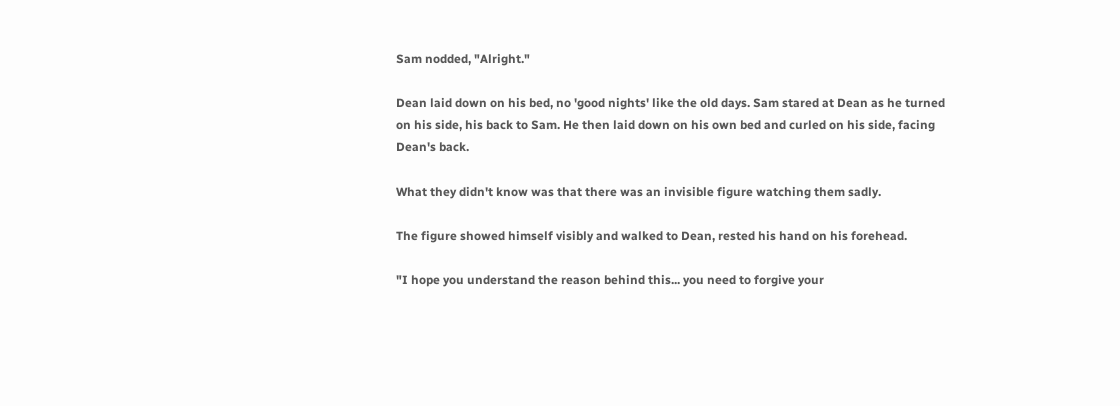Sam nodded, "Alright."

Dean laid down on his bed, no 'good nights' like the old days. Sam stared at Dean as he turned on his side, his back to Sam. He then laid down on his own bed and curled on his side, facing Dean's back.

What they didn't know was that there was an invisible figure watching them sadly.

The figure showed himself visibly and walked to Dean, rested his hand on his forehead.

"I hope you understand the reason behind this... you need to forgive your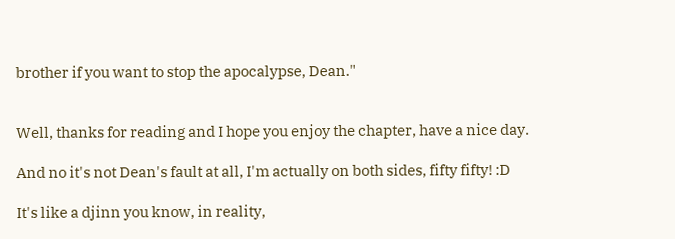brother if you want to stop the apocalypse, Dean."


Well, thanks for reading and I hope you enjoy the chapter, have a nice day.

And no it's not Dean's fault at all, I'm actually on both sides, fifty fifty! :D

It's like a djinn you know, in reality,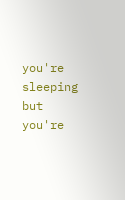you're sleeping but you're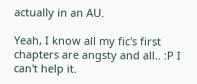actually in an AU.

Yeah, I know all my fic's first chapters are angsty and all.. :P I can't help it.